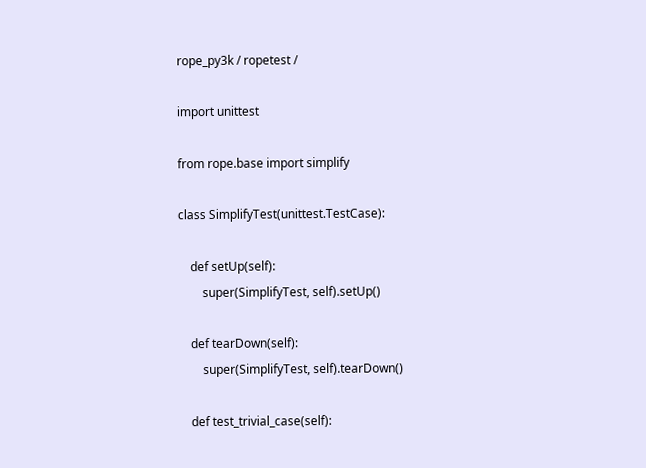rope_py3k / ropetest /

import unittest

from rope.base import simplify

class SimplifyTest(unittest.TestCase):

    def setUp(self):
        super(SimplifyTest, self).setUp()

    def tearDown(self):
        super(SimplifyTest, self).tearDown()

    def test_trivial_case(self):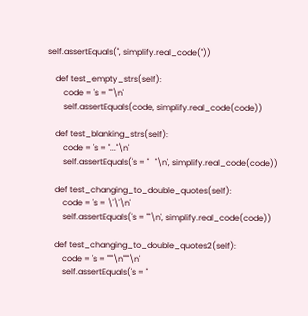self.assertEquals('', simplify.real_code(''))

    def test_empty_strs(self):
        code = 's = ""\n'
        self.assertEquals(code, simplify.real_code(code))

    def test_blanking_strs(self):
        code = 's = "..."\n'
        self.assertEquals('s = "   "\n', simplify.real_code(code))

    def test_changing_to_double_quotes(self):
        code = 's = \'\'\n'
        self.assertEquals('s = ""\n', simplify.real_code(code))

    def test_changing_to_double_quotes2(self):
        code = 's = """\n"""\n'
        self.assertEquals('s = "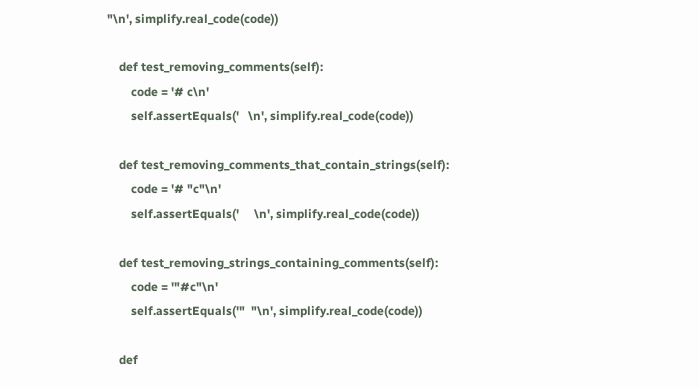"\n', simplify.real_code(code))

    def test_removing_comments(self):
        code = '# c\n'
        self.assertEquals('   \n', simplify.real_code(code))

    def test_removing_comments_that_contain_strings(self):
        code = '# "c"\n'
        self.assertEquals('     \n', simplify.real_code(code))

    def test_removing_strings_containing_comments(self):
        code = '"#c"\n'
        self.assertEquals('"  "\n', simplify.real_code(code))

    def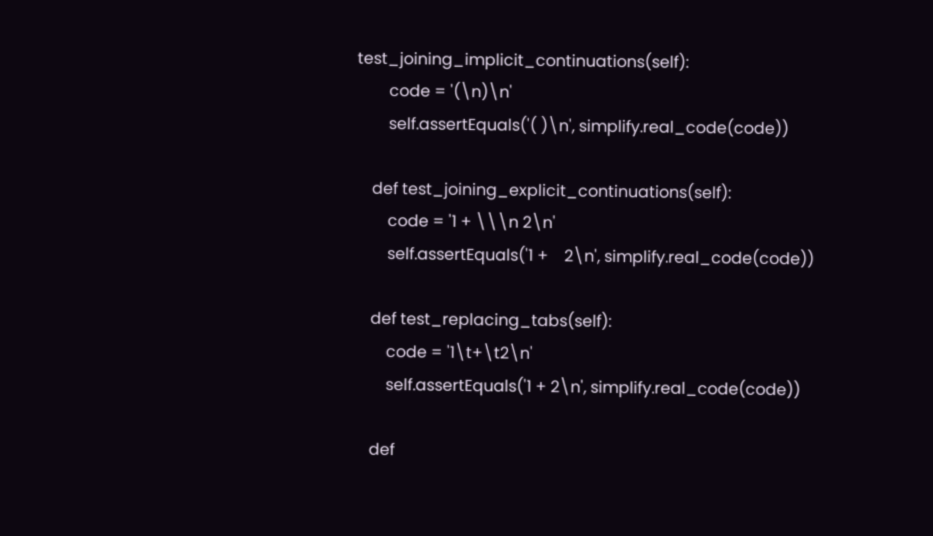test_joining_implicit_continuations(self):
        code = '(\n)\n'
        self.assertEquals('( )\n', simplify.real_code(code))

    def test_joining_explicit_continuations(self):
        code = '1 + \\\n 2\n'
        self.assertEquals('1 +    2\n', simplify.real_code(code))

    def test_replacing_tabs(self):
        code = '1\t+\t2\n'
        self.assertEquals('1 + 2\n', simplify.real_code(code))

    def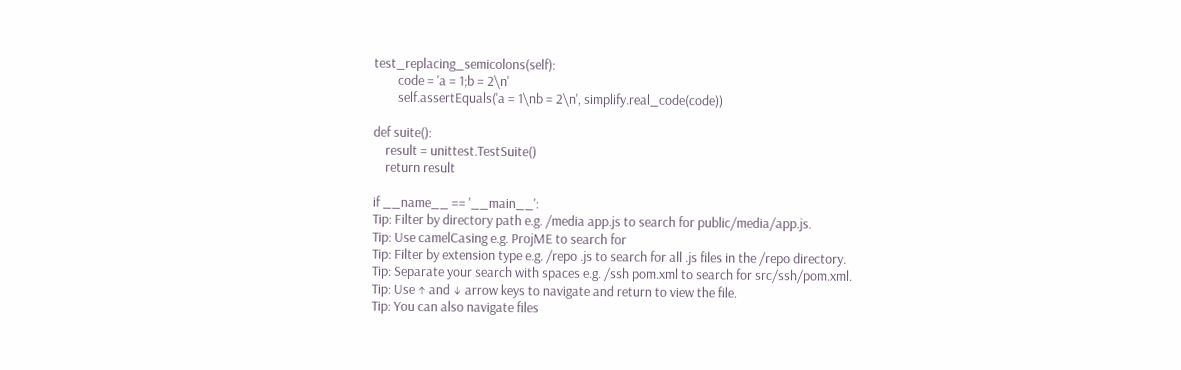test_replacing_semicolons(self):
        code = 'a = 1;b = 2\n'
        self.assertEquals('a = 1\nb = 2\n', simplify.real_code(code))

def suite():
    result = unittest.TestSuite()
    return result

if __name__ == '__main__':
Tip: Filter by directory path e.g. /media app.js to search for public/media/app.js.
Tip: Use camelCasing e.g. ProjME to search for
Tip: Filter by extension type e.g. /repo .js to search for all .js files in the /repo directory.
Tip: Separate your search with spaces e.g. /ssh pom.xml to search for src/ssh/pom.xml.
Tip: Use ↑ and ↓ arrow keys to navigate and return to view the file.
Tip: You can also navigate files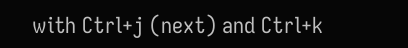with Ctrl+j (next) and Ctrl+k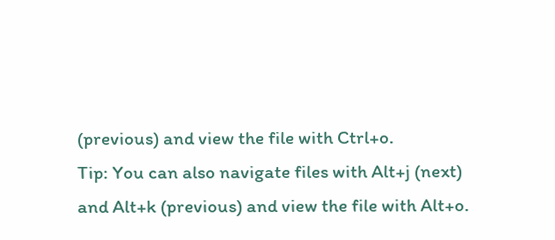(previous) and view the file with Ctrl+o.
Tip: You can also navigate files with Alt+j (next) and Alt+k (previous) and view the file with Alt+o.